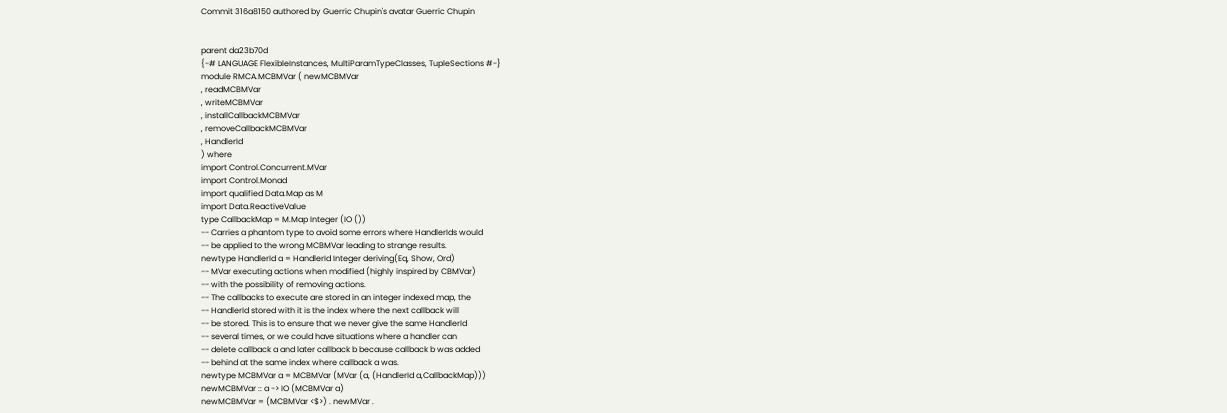Commit 316a8150 authored by Guerric Chupin's avatar Guerric Chupin


parent da23b70d
{-# LANGUAGE FlexibleInstances, MultiParamTypeClasses, TupleSections #-}
module RMCA.MCBMVar ( newMCBMVar
, readMCBMVar
, writeMCBMVar
, installCallbackMCBMVar
, removeCallbackMCBMVar
, HandlerId
) where
import Control.Concurrent.MVar
import Control.Monad
import qualified Data.Map as M
import Data.ReactiveValue
type CallbackMap = M.Map Integer (IO ())
-- Carries a phantom type to avoid some errors where HandlerIds would
-- be applied to the wrong MCBMVar leading to strange results.
newtype HandlerId a = HandlerId Integer deriving(Eq, Show, Ord)
-- MVar executing actions when modified (highly inspired by CBMVar)
-- with the possibility of removing actions.
-- The callbacks to execute are stored in an integer indexed map, the
-- HandlerId stored with it is the index where the next callback will
-- be stored. This is to ensure that we never give the same HandlerId
-- several times, or we could have situations where a handler can
-- delete callback a and later callback b because callback b was added
-- behind at the same index where callback a was.
newtype MCBMVar a = MCBMVar (MVar (a, (HandlerId a,CallbackMap)))
newMCBMVar :: a -> IO (MCBMVar a)
newMCBMVar = (MCBMVar <$>) . newMVar .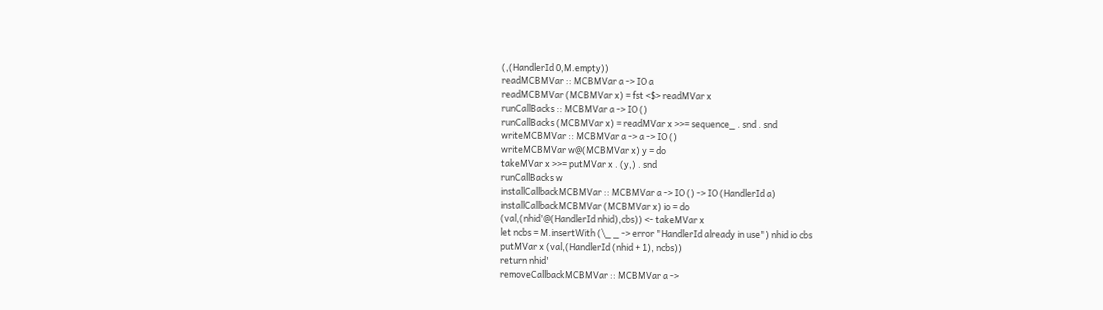(,(HandlerId 0,M.empty))
readMCBMVar :: MCBMVar a -> IO a
readMCBMVar (MCBMVar x) = fst <$> readMVar x
runCallBacks :: MCBMVar a -> IO ()
runCallBacks (MCBMVar x) = readMVar x >>= sequence_ . snd . snd
writeMCBMVar :: MCBMVar a -> a -> IO ()
writeMCBMVar w@(MCBMVar x) y = do
takeMVar x >>= putMVar x . (y,) . snd
runCallBacks w
installCallbackMCBMVar :: MCBMVar a -> IO () -> IO (HandlerId a)
installCallbackMCBMVar (MCBMVar x) io = do
(val,(nhid'@(HandlerId nhid),cbs)) <- takeMVar x
let ncbs = M.insertWith (\_ _ -> error "HandlerId already in use") nhid io cbs
putMVar x (val,(HandlerId (nhid + 1), ncbs))
return nhid'
removeCallbackMCBMVar :: MCBMVar a ->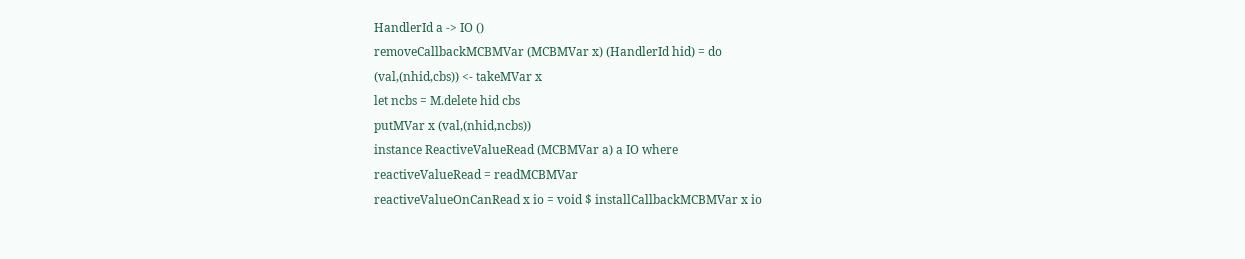HandlerId a -> IO ()
removeCallbackMCBMVar (MCBMVar x) (HandlerId hid) = do
(val,(nhid,cbs)) <- takeMVar x
let ncbs = M.delete hid cbs
putMVar x (val,(nhid,ncbs))
instance ReactiveValueRead (MCBMVar a) a IO where
reactiveValueRead = readMCBMVar
reactiveValueOnCanRead x io = void $ installCallbackMCBMVar x io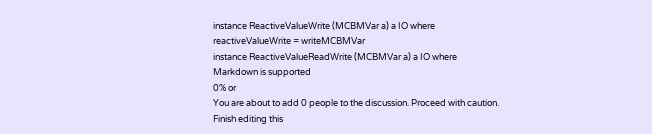instance ReactiveValueWrite (MCBMVar a) a IO where
reactiveValueWrite = writeMCBMVar
instance ReactiveValueReadWrite (MCBMVar a) a IO where
Markdown is supported
0% or
You are about to add 0 people to the discussion. Proceed with caution.
Finish editing this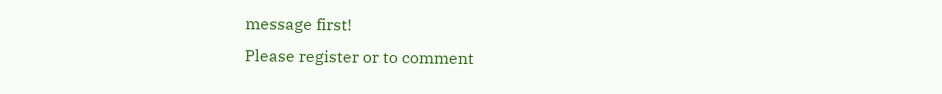message first!
Please register or to comment